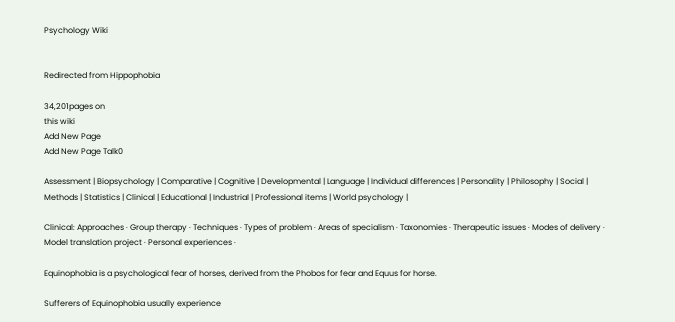Psychology Wiki


Redirected from Hippophobia

34,201pages on
this wiki
Add New Page
Add New Page Talk0

Assessment | Biopsychology | Comparative | Cognitive | Developmental | Language | Individual differences | Personality | Philosophy | Social |
Methods | Statistics | Clinical | Educational | Industrial | Professional items | World psychology |

Clinical: Approaches · Group therapy · Techniques · Types of problem · Areas of specialism · Taxonomies · Therapeutic issues · Modes of delivery · Model translation project · Personal experiences ·

Equinophobia is a psychological fear of horses, derived from the Phobos for fear and Equus for horse.

Sufferers of Equinophobia usually experience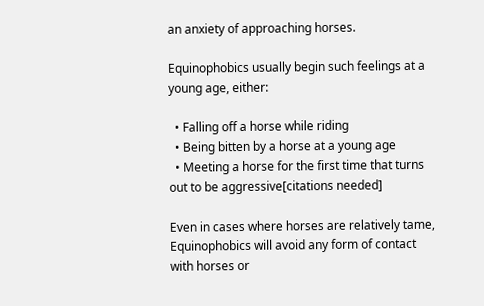an anxiety of approaching horses.

Equinophobics usually begin such feelings at a young age, either:

  • Falling off a horse while riding
  • Being bitten by a horse at a young age
  • Meeting a horse for the first time that turns out to be aggressive[citations needed]

Even in cases where horses are relatively tame, Equinophobics will avoid any form of contact with horses or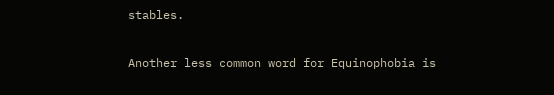stables.

Another less common word for Equinophobia is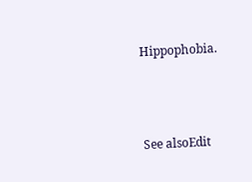Hippophobia.



See alsoEdit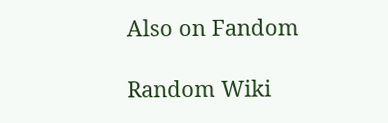Also on Fandom

Random Wiki